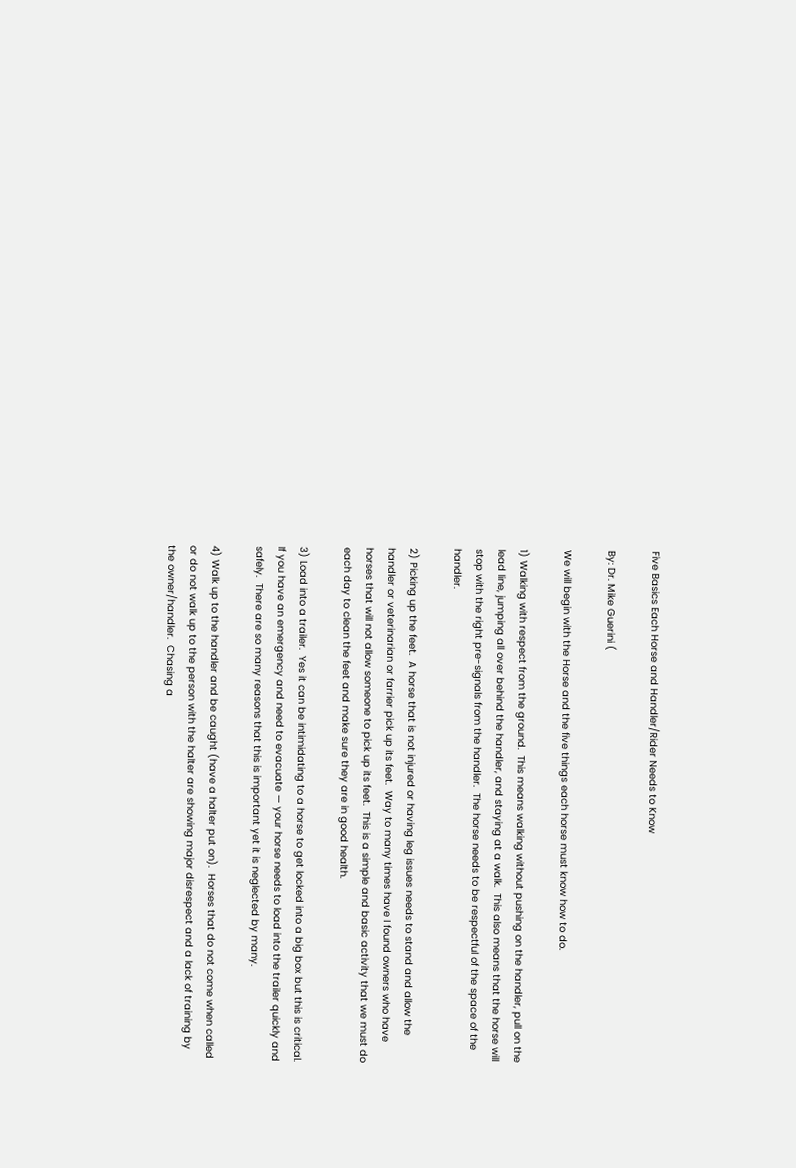Five Basics Each Horse and Handler/Rider Needs to Know

By: Dr. Mike Guerini (

We will begin with the Horse and the five things each horse must know how to do.

1) Walking with respect from the ground.  This means walking without pushing on the handler, pull on the lead line, jumping all over behind the handler, and staying at a walk.  This also means that the horse will stop with the right pre-signals from the handler.  The horse needs to be respectful of the space of the handler.

2) Picking up the feet.  A horse that is not injured or having leg issues needs to stand and allow the handler or veterinarian or farrier pick up its feet.  Way to many times have I found owners who have horses that will not allow someone to pick up its feet.  This is a simple and basic activity that we must do each day to clean the feet and make sure they are in good health.

3) Load into a trailer.  Yes it can be intimidating to a horse to get locked into a big box but this is critical.  If you have an emergency and need to evacuate — your horse needs to load into the trailer quickly and safely.  There are so many reasons that this is important yet it is neglected by many.

4) Walk up to the handler and be caught (have a halter put on).  Horses that do not come when called or do not walk up to the person with the halter are showing major disrespect and a lack of training by the owner/handler.  Chasing a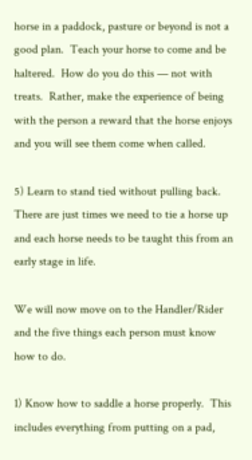horse in a paddock, pasture or beyond is not a good plan.  Teach your horse to come and be haltered.  How do you do this — not with treats.  Rather, make the experience of being with the person a reward that the horse enjoys and you will see them come when called.

5) Learn to stand tied without pulling back.  There are just times we need to tie a horse up and each horse needs to be taught this from an early stage in life.

We will now move on to the Handler/Rider and the five things each person must know how to do.

1) Know how to saddle a horse properly.  This includes everything from putting on a pad,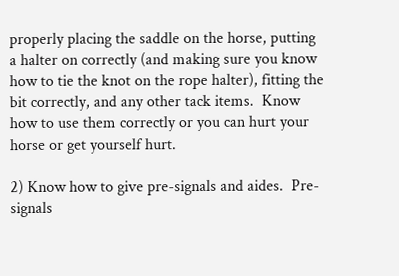properly placing the saddle on the horse, putting a halter on correctly (and making sure you know how to tie the knot on the rope halter), fitting the bit correctly, and any other tack items.  Know how to use them correctly or you can hurt your horse or get yourself hurt.

2) Know how to give pre-signals and aides.  Pre-signals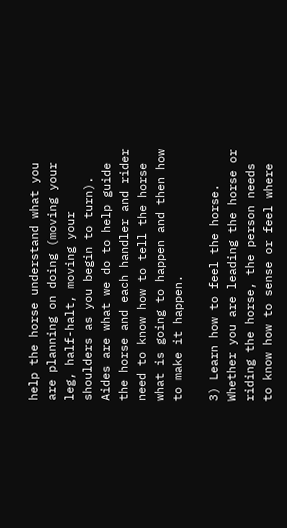help the horse understand what you are planning on doing (moving your leg, half-halt, moving your shoulders as you begin to turn).  Aides are what we do to help guide the horse and each handler and rider need to know how to tell the horse what is going to happen and then how to make it happen.

3) Learn how to feel the horse. Whether you are leading the horse or riding the horse, the person needs to know how to sense or feel where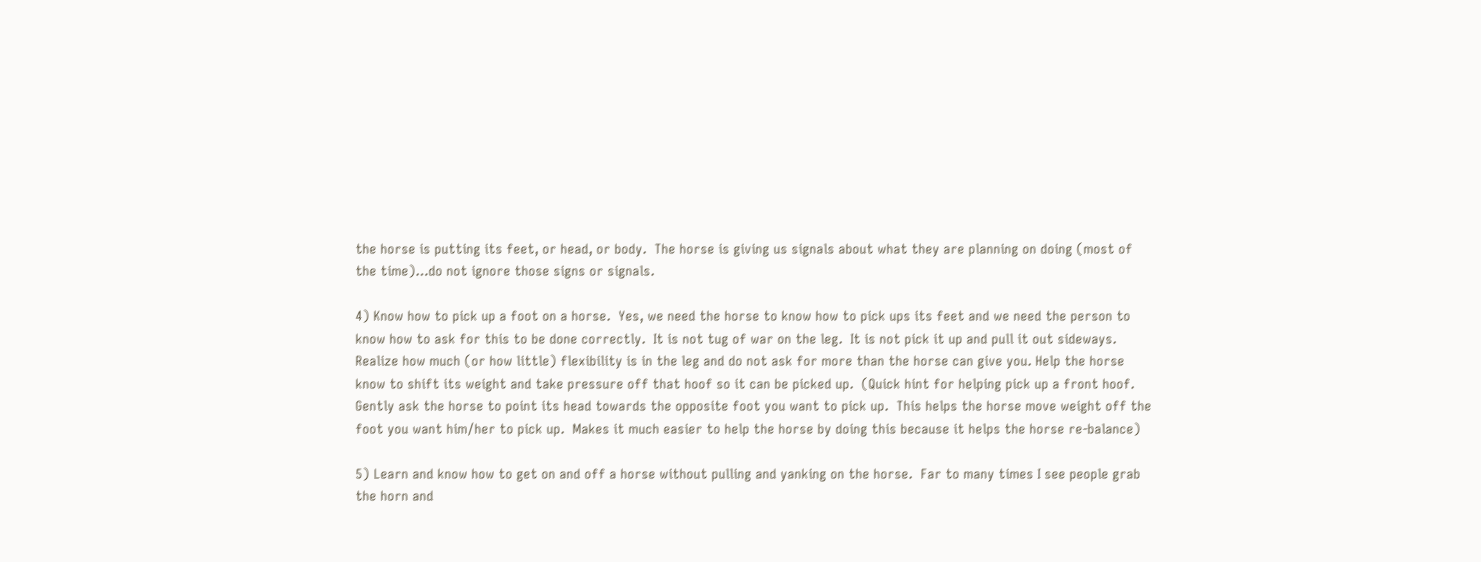the horse is putting its feet, or head, or body.  The horse is giving us signals about what they are planning on doing (most of the time)…do not ignore those signs or signals.

4) Know how to pick up a foot on a horse.  Yes, we need the horse to know how to pick ups its feet and we need the person to know how to ask for this to be done correctly.  It is not tug of war on the leg.  It is not pick it up and pull it out sideways.  Realize how much (or how little) flexibility is in the leg and do not ask for more than the horse can give you. Help the horse know to shift its weight and take pressure off that hoof so it can be picked up.  (Quick hint for helping pick up a front hoof.  Gently ask the horse to point its head towards the opposite foot you want to pick up.  This helps the horse move weight off the foot you want him/her to pick up.  Makes it much easier to help the horse by doing this because it helps the horse re-balance)

5) Learn and know how to get on and off a horse without pulling and yanking on the horse.  Far to many times I see people grab the horn and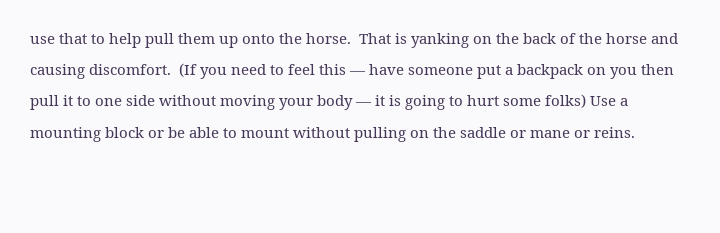use that to help pull them up onto the horse.  That is yanking on the back of the horse and causing discomfort.  (If you need to feel this — have someone put a backpack on you then pull it to one side without moving your body — it is going to hurt some folks) Use a mounting block or be able to mount without pulling on the saddle or mane or reins.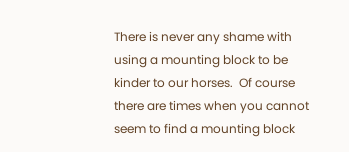There is never any shame with using a mounting block to be kinder to our horses.  Of course there are times when you cannot seem to find a mounting block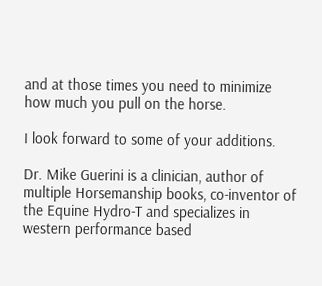and at those times you need to minimize how much you pull on the horse.

I look forward to some of your additions.

Dr. Mike Guerini is a clinician, author of multiple Horsemanship books, co-inventor of the Equine Hydro-T and specializes in western performance based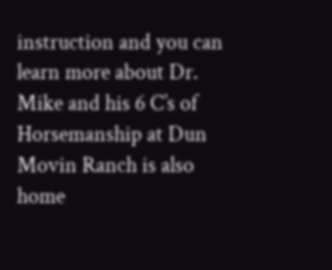instruction and you can learn more about Dr. Mike and his 6 C’s of Horsemanship at Dun Movin Ranch is also home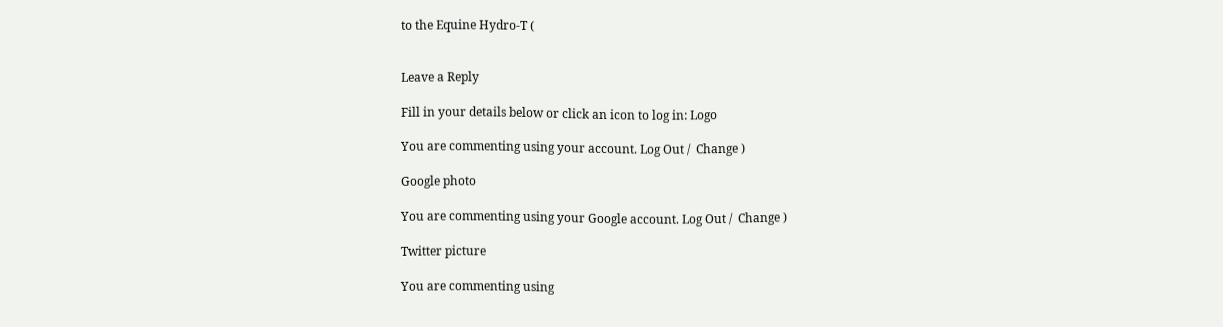to the Equine Hydro-T (


Leave a Reply

Fill in your details below or click an icon to log in: Logo

You are commenting using your account. Log Out /  Change )

Google photo

You are commenting using your Google account. Log Out /  Change )

Twitter picture

You are commenting using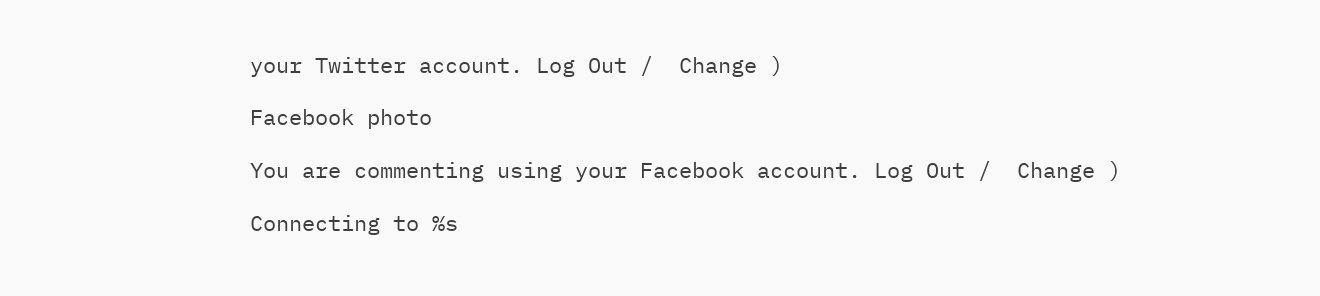your Twitter account. Log Out /  Change )

Facebook photo

You are commenting using your Facebook account. Log Out /  Change )

Connecting to %s